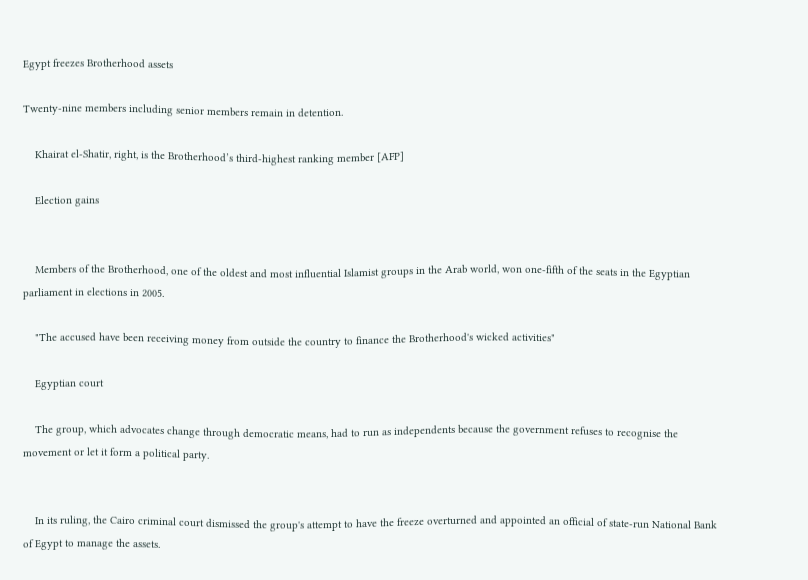Egypt freezes Brotherhood assets

Twenty-nine members including senior members remain in detention.

    Khairat el-Shatir, right, is the Brotherhood’s third-highest ranking member [AFP]

    Election gains


    Members of the Brotherhood, one of the oldest and most influential Islamist groups in the Arab world, won one-fifth of the seats in the Egyptian parliament in elections in 2005.

    "The accused have been receiving money from outside the country to finance the Brotherhood's wicked activities"

    Egyptian court

    The group, which advocates change through democratic means, had to run as independents because the government refuses to recognise the movement or let it form a political party.


    In its ruling, the Cairo criminal court dismissed the group's attempt to have the freeze overturned and appointed an official of state-run National Bank of Egypt to manage the assets.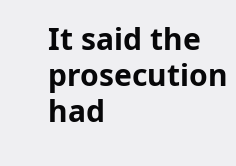It said the prosecution had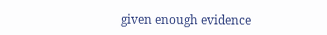given enough evidence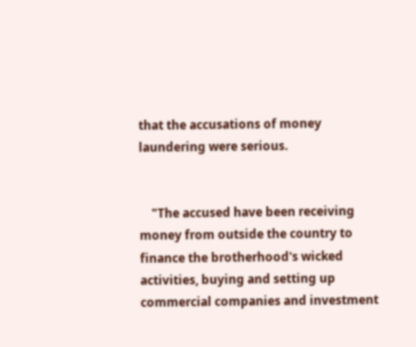that the accusations of money laundering were serious.


    "The accused have been receiving money from outside the country to finance the brotherhood's wicked activities, buying and setting up commercial companies and investment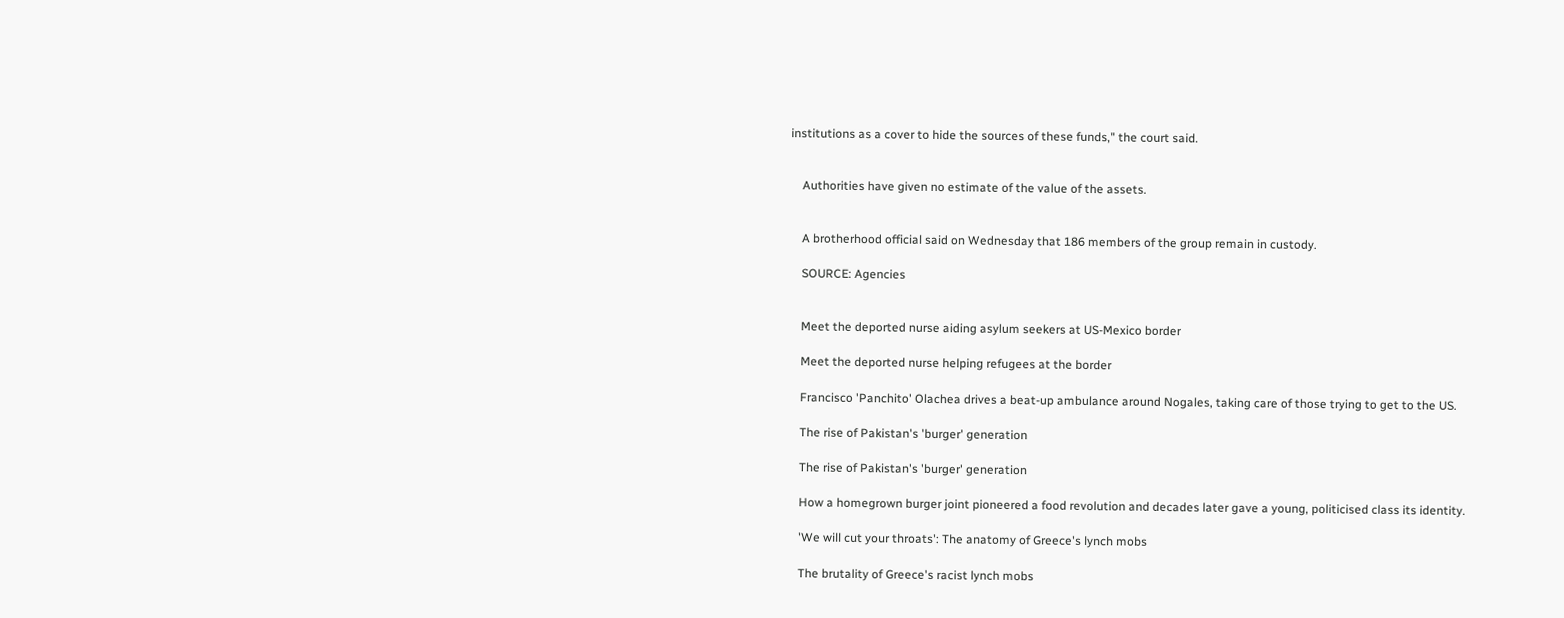institutions as a cover to hide the sources of these funds," the court said.


    Authorities have given no estimate of the value of the assets.


    A brotherhood official said on Wednesday that 186 members of the group remain in custody.

    SOURCE: Agencies


    Meet the deported nurse aiding asylum seekers at US-Mexico border

    Meet the deported nurse helping refugees at the border

    Francisco 'Panchito' Olachea drives a beat-up ambulance around Nogales, taking care of those trying to get to the US.

    The rise of Pakistan's 'burger' generation

    The rise of Pakistan's 'burger' generation

    How a homegrown burger joint pioneered a food revolution and decades later gave a young, politicised class its identity.

    'We will cut your throats': The anatomy of Greece's lynch mobs

    The brutality of Greece's racist lynch mobs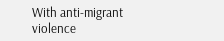With anti-migrant violence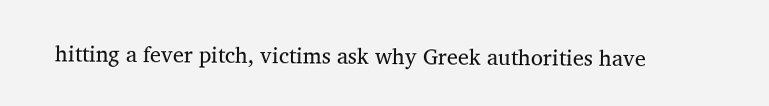hitting a fever pitch, victims ask why Greek authorities have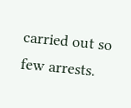carried out so few arrests.